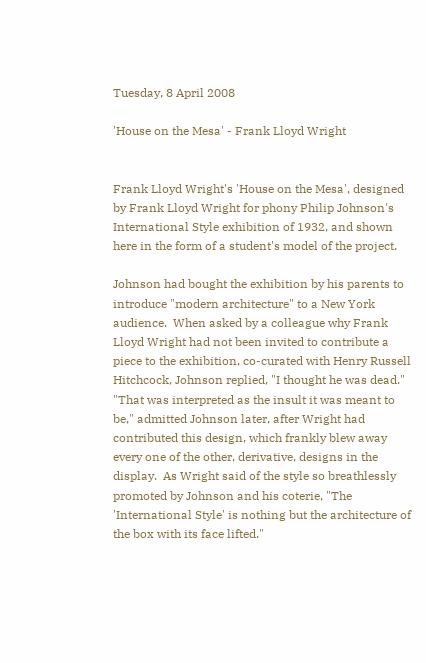Tuesday, 8 April 2008

'House on the Mesa' - Frank Lloyd Wright


Frank Lloyd Wright's 'House on the Mesa', designed by Frank Lloyd Wright for phony Philip Johnson's International Style exhibition of 1932, and shown here in the form of a student's model of the project.

Johnson had bought the exhibition by his parents to introduce "modern architecture" to a New York audience.  When asked by a colleague why Frank Lloyd Wright had not been invited to contribute a piece to the exhibition, co-curated with Henry Russell Hitchcock, Johnson replied, "I thought he was dead." "That was interpreted as the insult it was meant to be," admitted Johnson later, after Wright had contributed this design, which frankly blew away every one of the other, derivative, designs in the display.  As Wright said of the style so breathlessly promoted by Johnson and his coterie, "The 'International Style' is nothing but the architecture of the box with its face lifted."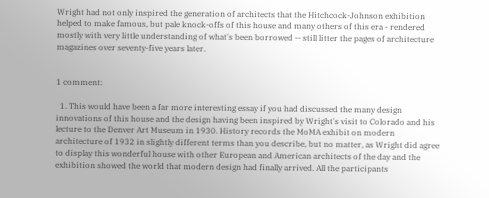Wright had not only inspired the generation of architects that the Hitchcock-Johnson exhibition helped to make famous, but pale knock-offs of this house and many others of this era - rendered mostly with very little understanding of what's been borrowed -- still litter the pages of architecture magazines over seventy-five years later.


1 comment:

  1. This would have been a far more interesting essay if you had discussed the many design innovations of this house and the design having been inspired by Wright's visit to Colorado and his lecture to the Denver Art Museum in 1930. History records the MoMA exhibit on modern architecture of 1932 in slightly different terms than you describe, but no matter, as Wright did agree to display this wonderful house with other European and American architects of the day and the exhibition showed the world that modern design had finally arrived. All the participants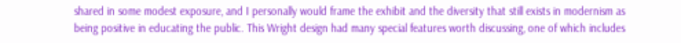shared in some modest exposure, and I personally would frame the exhibit and the diversity that still exists in modernism as being positive in educating the public. This Wright design had many special features worth discussing, one of which includes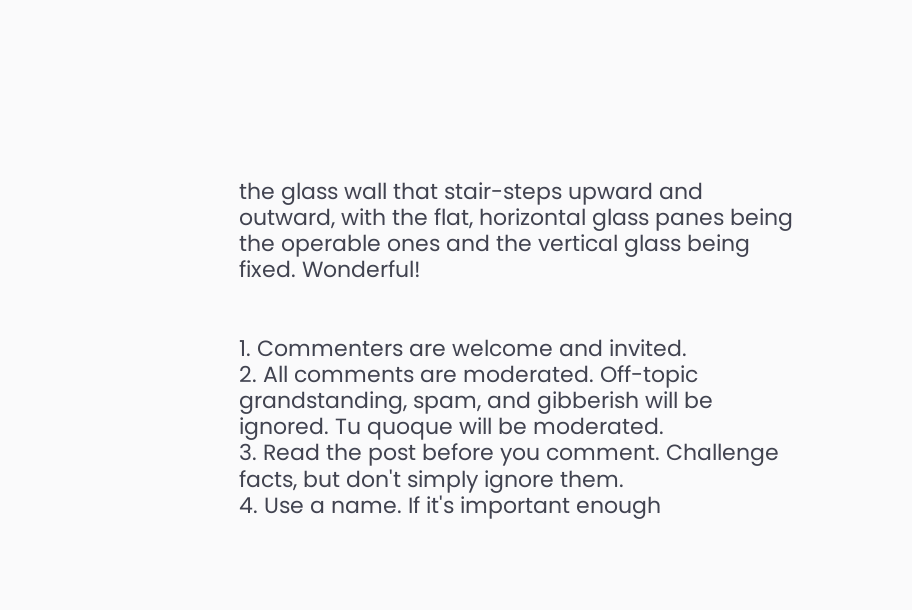the glass wall that stair-steps upward and outward, with the flat, horizontal glass panes being the operable ones and the vertical glass being fixed. Wonderful!


1. Commenters are welcome and invited.
2. All comments are moderated. Off-topic grandstanding, spam, and gibberish will be ignored. Tu quoque will be moderated.
3. Read the post before you comment. Challenge facts, but don't simply ignore them.
4. Use a name. If it's important enough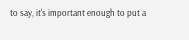to say, it's important enough to put a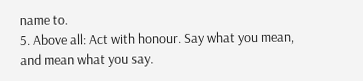name to.
5. Above all: Act with honour. Say what you mean, and mean what you say.